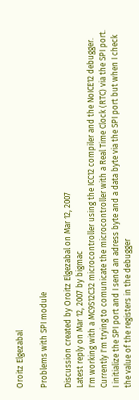Oroitz Elgezabal

Problems with SPI module

Discussion created by Oroitz Elgezabal on Mar 12, 2007
Latest reply on Mar 12, 2007 by bigmac
I'm working with a MC9S12C32 microcontroller using the ICC12 compiler and the NoICE12 debugger. Currently I'm trying to comunicate the microcontroller with a Real Time Clock (RTC) via the SPI port. I initialize the SPI port and I send an adress byte and a data byte via the SPI port but when I check the value of the registers in the debugger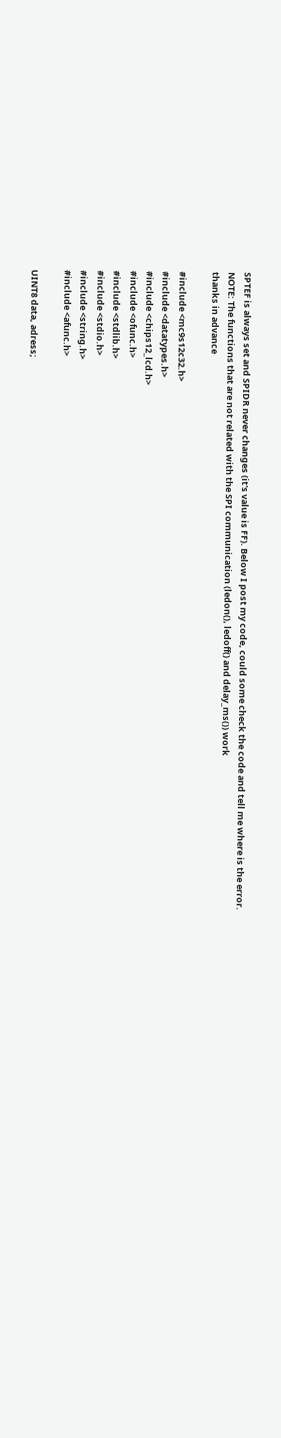SPTEF is always set and SPIDR never changes (it's value is FF). Below I post my code, could some check the code and tell me where is the error.
NOTE: The functions that are not related with the SPI communication (ledon(), ledoff() and delay_ms()) work
thanks in advance

#include <mc9s12c32.h>
#include <datatypes.h>
#include <chips12_lcd.h>
#include <ofunc.h>
#include <stdlib.h>
#include <stdio.h>
#include <string.h>
#include <afunc.h>

UINT8 data, adress;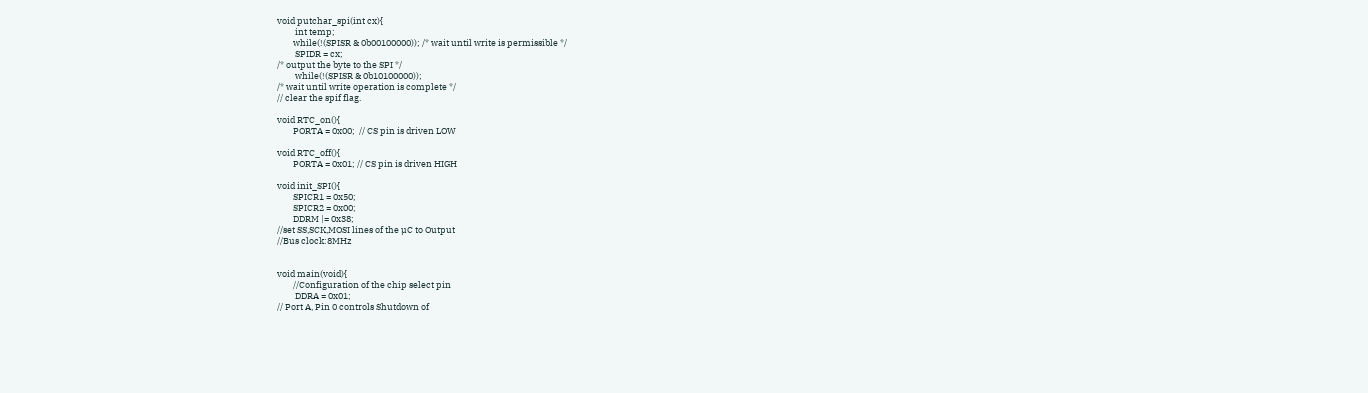void putchar_spi(int cx){
         int temp;
        while(!(SPISR & 0b00100000)); /* wait until write is permissible */
         SPIDR = cx;
/* output the byte to the SPI */
         while(!(SPISR & 0b10100000));
/* wait until write operation is complete */
// clear the spif flag.

void RTC_on(){
        PORTA = 0x00;  // CS pin is driven LOW

void RTC_off(){
        PORTA = 0x01; // CS pin is driven HIGH

void init_SPI(){
        SPICR1 = 0x50;
        SPICR2 = 0x00;
        DDRM |= 0x38;
//set SS,SCK,MOSI lines of the µC to Output
//Bus clock:8MHz


void main(void){
        //Configuration of the chip select pin
         DDRA = 0x01;
// Port A, Pin 0 controls Shutdown of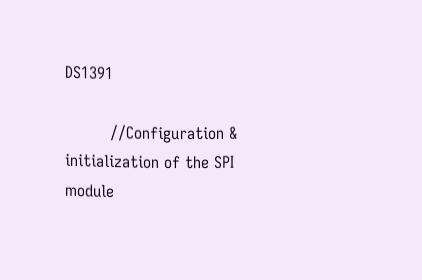DS1391

         //Configuration & initialization of the SPI module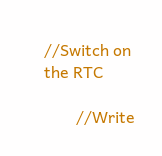//Switch on the RTC

        //Write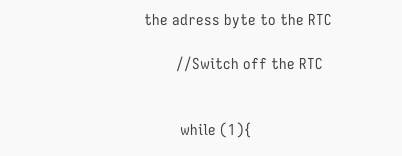the adress byte to the RTC

        //Switch off the RTC


         while (1){